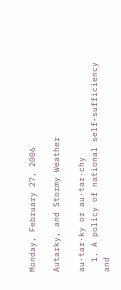Monday, February 27, 2006

Autarky, and Stormy Weather

au·tar·ky or au·tar·chy
  1. A policy of national self-sufficiency and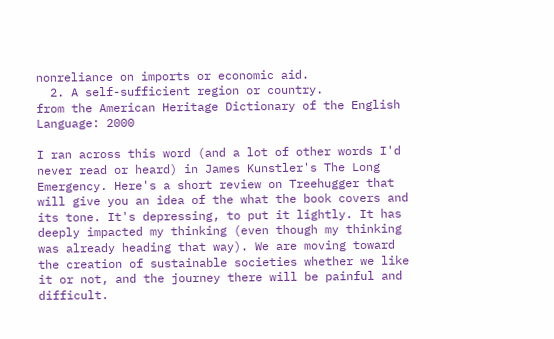nonreliance on imports or economic aid.
  2. A self-sufficient region or country.
from the American Heritage Dictionary of the English Language: 2000

I ran across this word (and a lot of other words I'd never read or heard) in James Kunstler's The Long Emergency. Here's a short review on Treehugger that will give you an idea of the what the book covers and its tone. It's depressing, to put it lightly. It has deeply impacted my thinking (even though my thinking was already heading that way). We are moving toward the creation of sustainable societies whether we like it or not, and the journey there will be painful and difficult.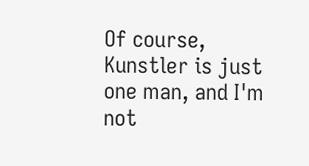Of course, Kunstler is just one man, and I'm not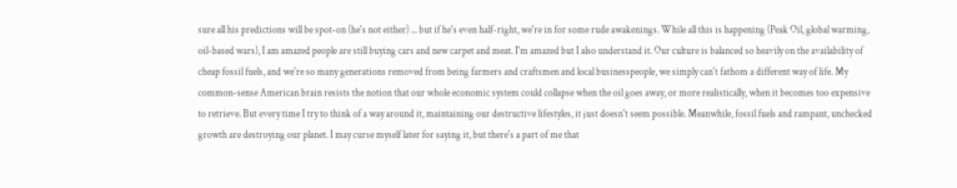sure all his predictions will be spot-on (he's not either) ... but if he's even half-right, we're in for some rude awakenings. While all this is happening (Peak Oil, global warming, oil-based wars), I am amazed people are still buying cars and new carpet and meat. I'm amazed but I also understand it. Our culture is balanced so heavily on the availability of cheap fossil fuels, and we're so many generations removed from being farmers and craftsmen and local businesspeople, we simply can't fathom a different way of life. My common-sense American brain resists the notion that our whole economic system could collapse when the oil goes away, or more realistically, when it becomes too expensive to retrieve. But every time I try to think of a way around it, maintaining our destructive lifestyles, it just doesn't seem possible. Meanwhile, fossil fuels and rampant, unchecked growth are destroying our planet. I may curse myself later for saying it, but there's a part of me that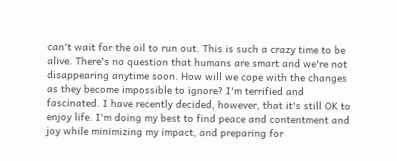can't wait for the oil to run out. This is such a crazy time to be alive. There's no question that humans are smart and we're not disappearing anytime soon. How will we cope with the changes as they become impossible to ignore? I'm terrified and fascinated. I have recently decided, however, that it's still OK to enjoy life. I'm doing my best to find peace and contentment and joy while minimizing my impact, and preparing for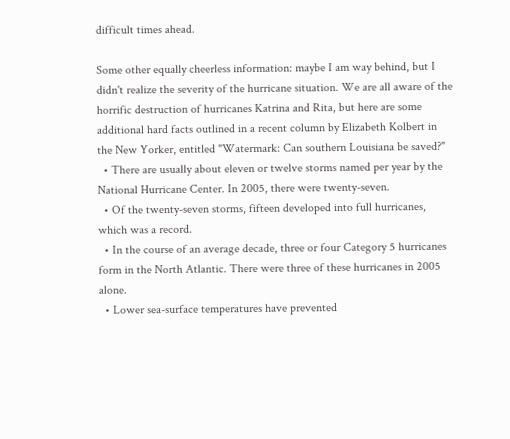difficult times ahead.

Some other equally cheerless information: maybe I am way behind, but I didn't realize the severity of the hurricane situation. We are all aware of the horrific destruction of hurricanes Katrina and Rita, but here are some additional hard facts outlined in a recent column by Elizabeth Kolbert in the New Yorker, entitled "Watermark: Can southern Louisiana be saved?"
  • There are usually about eleven or twelve storms named per year by the National Hurricane Center. In 2005, there were twenty-seven.
  • Of the twenty-seven storms, fifteen developed into full hurricanes, which was a record.
  • In the course of an average decade, three or four Category 5 hurricanes form in the North Atlantic. There were three of these hurricanes in 2005 alone.
  • Lower sea-surface temperatures have prevented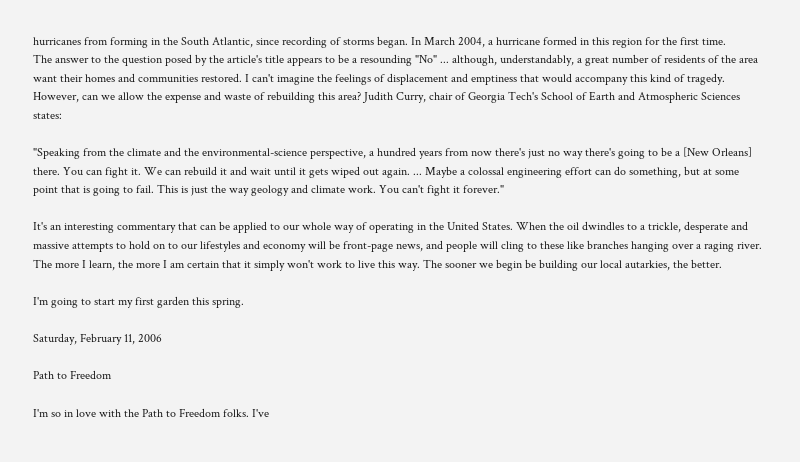hurricanes from forming in the South Atlantic, since recording of storms began. In March 2004, a hurricane formed in this region for the first time.
The answer to the question posed by the article's title appears to be a resounding "No" ... although, understandably, a great number of residents of the area want their homes and communities restored. I can't imagine the feelings of displacement and emptiness that would accompany this kind of tragedy. However, can we allow the expense and waste of rebuilding this area? Judith Curry, chair of Georgia Tech's School of Earth and Atmospheric Sciences states:

"Speaking from the climate and the environmental-science perspective, a hundred years from now there's just no way there's going to be a [New Orleans] there. You can fight it. We can rebuild it and wait until it gets wiped out again. ... Maybe a colossal engineering effort can do something, but at some point that is going to fail. This is just the way geology and climate work. You can't fight it forever."

It's an interesting commentary that can be applied to our whole way of operating in the United States. When the oil dwindles to a trickle, desperate and massive attempts to hold on to our lifestyles and economy will be front-page news, and people will cling to these like branches hanging over a raging river. The more I learn, the more I am certain that it simply won't work to live this way. The sooner we begin be building our local autarkies, the better.

I'm going to start my first garden this spring.

Saturday, February 11, 2006

Path to Freedom

I'm so in love with the Path to Freedom folks. I've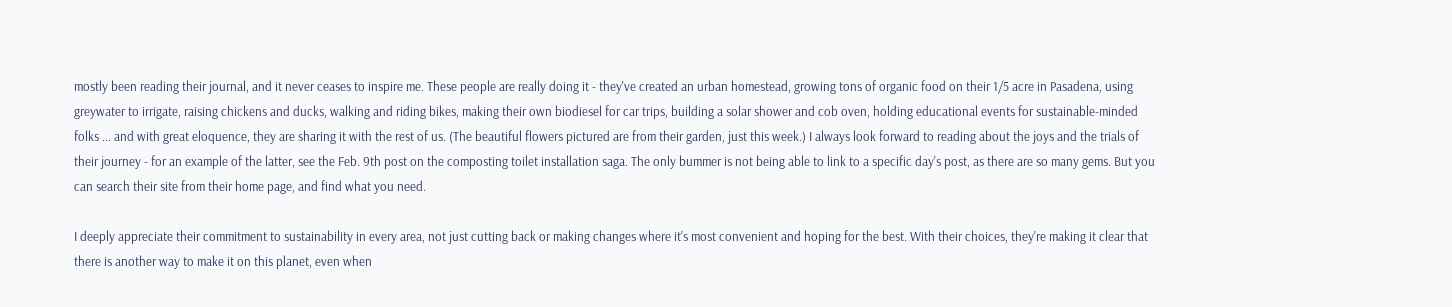mostly been reading their journal, and it never ceases to inspire me. These people are really doing it - they've created an urban homestead, growing tons of organic food on their 1/5 acre in Pasadena, using greywater to irrigate, raising chickens and ducks, walking and riding bikes, making their own biodiesel for car trips, building a solar shower and cob oven, holding educational events for sustainable-minded folks ... and with great eloquence, they are sharing it with the rest of us. (The beautiful flowers pictured are from their garden, just this week.) I always look forward to reading about the joys and the trials of their journey - for an example of the latter, see the Feb. 9th post on the composting toilet installation saga. The only bummer is not being able to link to a specific day's post, as there are so many gems. But you can search their site from their home page, and find what you need.

I deeply appreciate their commitment to sustainability in every area, not just cutting back or making changes where it's most convenient and hoping for the best. With their choices, they're making it clear that there is another way to make it on this planet, even when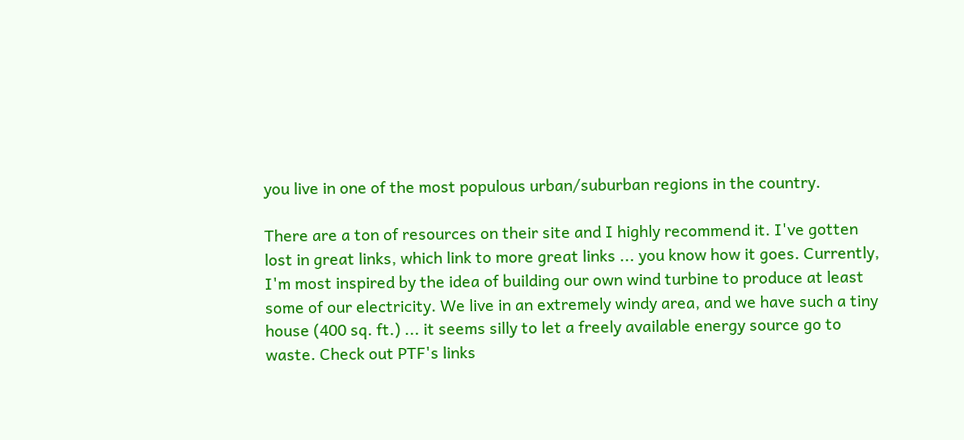you live in one of the most populous urban/suburban regions in the country.

There are a ton of resources on their site and I highly recommend it. I've gotten lost in great links, which link to more great links ... you know how it goes. Currently, I'm most inspired by the idea of building our own wind turbine to produce at least some of our electricity. We live in an extremely windy area, and we have such a tiny house (400 sq. ft.) ... it seems silly to let a freely available energy source go to waste. Check out PTF's links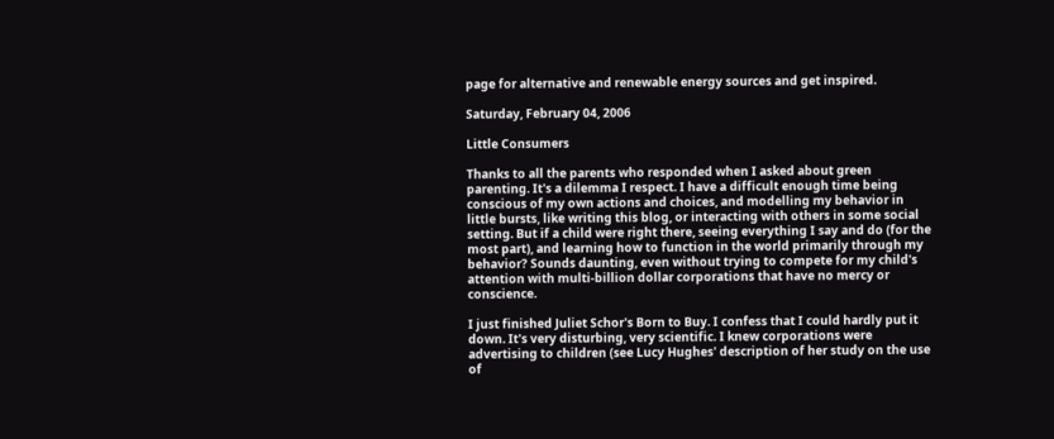page for alternative and renewable energy sources and get inspired.

Saturday, February 04, 2006

Little Consumers

Thanks to all the parents who responded when I asked about green parenting. It's a dilemma I respect. I have a difficult enough time being conscious of my own actions and choices, and modelling my behavior in little bursts, like writing this blog, or interacting with others in some social setting. But if a child were right there, seeing everything I say and do (for the most part), and learning how to function in the world primarily through my behavior? Sounds daunting, even without trying to compete for my child's attention with multi-billion dollar corporations that have no mercy or conscience.

I just finished Juliet Schor's Born to Buy. I confess that I could hardly put it down. It's very disturbing, very scientific. I knew corporations were advertising to children (see Lucy Hughes' description of her study on the use of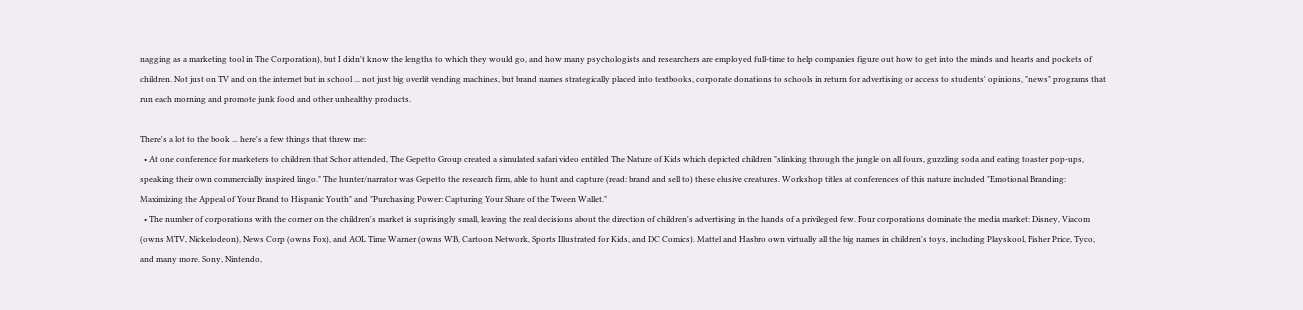nagging as a marketing tool in The Corporation), but I didn't know the lengths to which they would go, and how many psychologists and researchers are employed full-time to help companies figure out how to get into the minds and hearts and pockets of children. Not just on TV and on the internet but in school ... not just big overlit vending machines, but brand names strategically placed into textbooks, corporate donations to schools in return for advertising or access to students' opinions, "news" programs that run each morning and promote junk food and other unhealthy products.

There's a lot to the book ... here's a few things that threw me:
  • At one conference for marketers to children that Schor attended, The Gepetto Group created a simulated safari video entitled The Nature of Kids which depicted children "slinking through the jungle on all fours, guzzling soda and eating toaster pop-ups, speaking their own commercially inspired lingo." The hunter/narrator was Gepetto the research firm, able to hunt and capture (read: brand and sell to) these elusive creatures. Workshop titles at conferences of this nature included "Emotional Branding: Maximizing the Appeal of Your Brand to Hispanic Youth" and "Purchasing Power: Capturing Your Share of the Tween Wallet."
  • The number of corporations with the corner on the children's market is suprisingly small, leaving the real decisions about the direction of children's advertising in the hands of a privileged few. Four corporations dominate the media market: Disney, Viacom (owns MTV, Nickelodeon), News Corp (owns Fox), and AOL Time Warner (owns WB, Cartoon Network, Sports Illustrated for Kids, and DC Comics). Mattel and Hasbro own virtually all the big names in children's toys, including Playskool, Fisher Price, Tyco, and many more. Sony, Nintendo,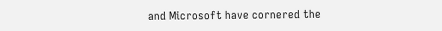and Microsoft have cornered the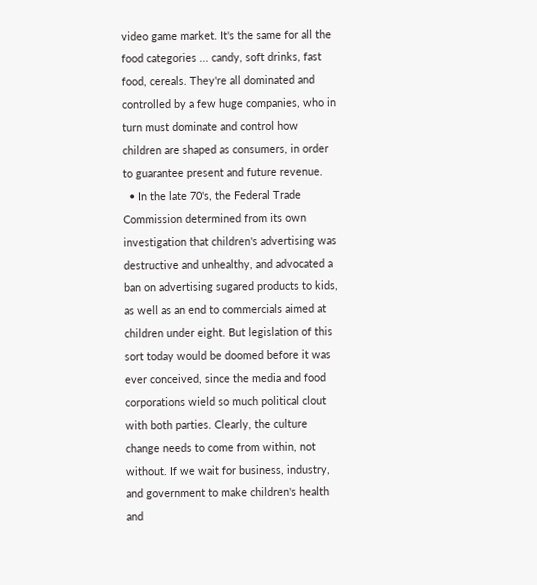video game market. It's the same for all the food categories ... candy, soft drinks, fast food, cereals. They're all dominated and controlled by a few huge companies, who in turn must dominate and control how children are shaped as consumers, in order to guarantee present and future revenue.
  • In the late 70's, the Federal Trade Commission determined from its own investigation that children's advertising was destructive and unhealthy, and advocated a ban on advertising sugared products to kids, as well as an end to commercials aimed at children under eight. But legislation of this sort today would be doomed before it was ever conceived, since the media and food corporations wield so much political clout with both parties. Clearly, the culture change needs to come from within, not without. If we wait for business, industry, and government to make children's health and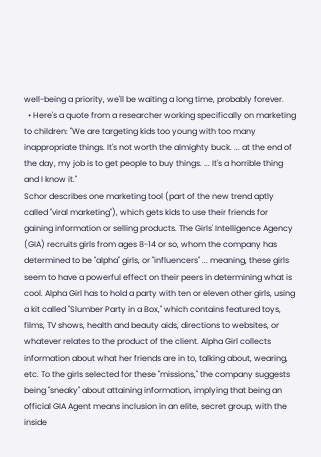well-being a priority, we'll be waiting a long time, probably forever.
  • Here's a quote from a researcher working specifically on marketing to children: "We are targeting kids too young with too many inappropriate things. It's not worth the almighty buck. ... at the end of the day, my job is to get people to buy things. ... It's a horrible thing and I know it."
Schor describes one marketing tool (part of the new trend aptly called "viral marketing"), which gets kids to use their friends for gaining information or selling products. The Girls' Intelligence Agency (GIA) recruits girls from ages 8-14 or so, whom the company has determined to be "alpha" girls, or "influencers" ... meaning, these girls seem to have a powerful effect on their peers in determining what is cool. Alpha Girl has to hold a party with ten or eleven other girls, using a kit called "Slumber Party in a Box," which contains featured toys, films, TV shows, health and beauty aids, directions to websites, or whatever relates to the product of the client. Alpha Girl collects information about what her friends are in to, talking about, wearing, etc. To the girls selected for these "missions," the company suggests being "sneaky" about attaining information, implying that being an official GIA Agent means inclusion in an elite, secret group, with the inside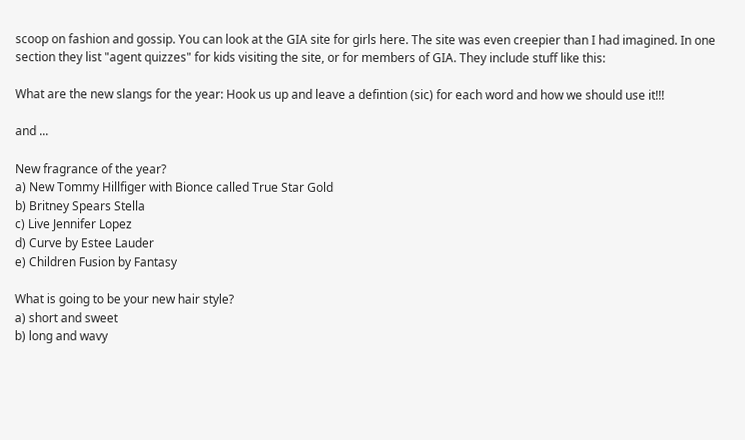scoop on fashion and gossip. You can look at the GIA site for girls here. The site was even creepier than I had imagined. In one section they list "agent quizzes" for kids visiting the site, or for members of GIA. They include stuff like this:

What are the new slangs for the year: Hook us up and leave a defintion (sic) for each word and how we should use it!!!

and ...

New fragrance of the year?
a) New Tommy Hillfiger with Bionce called True Star Gold
b) Britney Spears Stella
c) Live Jennifer Lopez
d) Curve by Estee Lauder
e) Children Fusion by Fantasy

What is going to be your new hair style?
a) short and sweet
b) long and wavy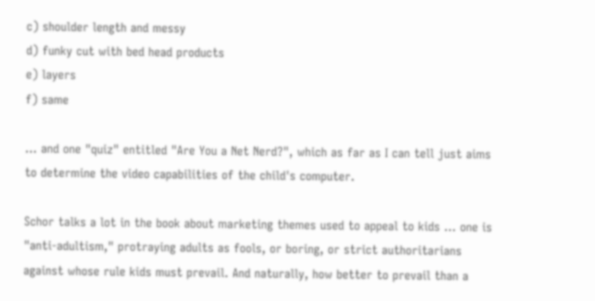c) shoulder length and messy
d) funky cut with bed head products
e) layers
f) same

... and one "quiz" entitled "Are You a Net Nerd?", which as far as I can tell just aims to determine the video capabilities of the child's computer.

Schor talks a lot in the book about marketing themes used to appeal to kids ... one is "anti-adultism," protraying adults as fools, or boring, or strict authoritarians against whose rule kids must prevail. And naturally, how better to prevail than a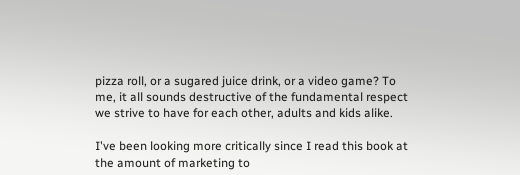pizza roll, or a sugared juice drink, or a video game? To me, it all sounds destructive of the fundamental respect we strive to have for each other, adults and kids alike.

I've been looking more critically since I read this book at the amount of marketing to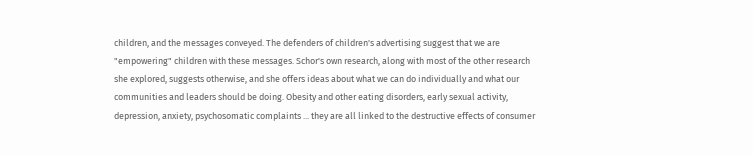children, and the messages conveyed. The defenders of children's advertising suggest that we are "empowering" children with these messages. Schor's own research, along with most of the other research she explored, suggests otherwise, and she offers ideas about what we can do individually and what our communities and leaders should be doing. Obesity and other eating disorders, early sexual activity, depression, anxiety, psychosomatic complaints ... they are all linked to the destructive effects of consumer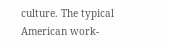culture. The typical American work-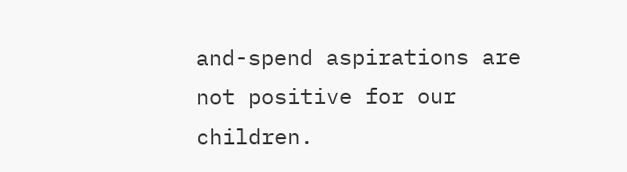and-spend aspirations are not positive for our children.